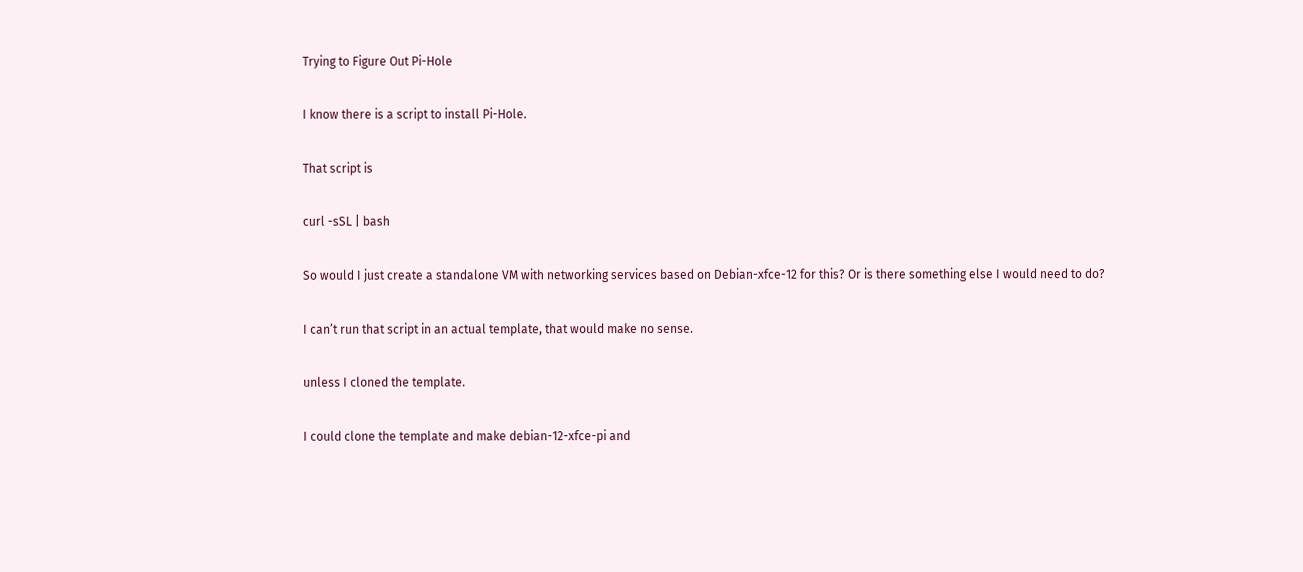Trying to Figure Out Pi-Hole

I know there is a script to install Pi-Hole.

That script is

curl -sSL | bash

So would I just create a standalone VM with networking services based on Debian-xfce-12 for this? Or is there something else I would need to do?

I can’t run that script in an actual template, that would make no sense.

unless I cloned the template.

I could clone the template and make debian-12-xfce-pi and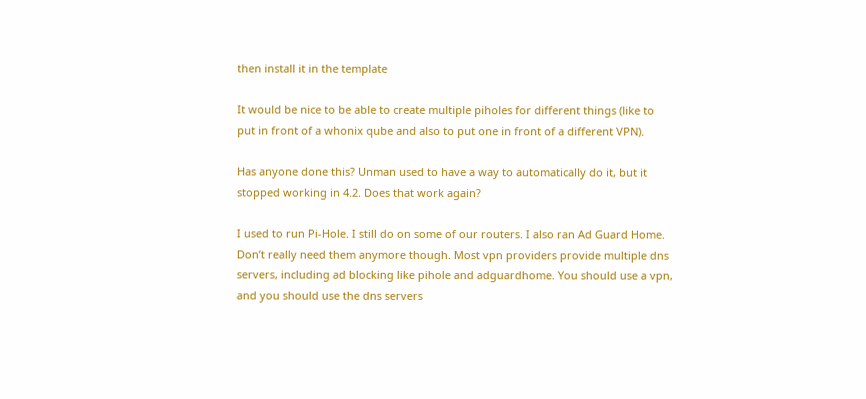then install it in the template

It would be nice to be able to create multiple piholes for different things (like to put in front of a whonix qube and also to put one in front of a different VPN).

Has anyone done this? Unman used to have a way to automatically do it, but it stopped working in 4.2. Does that work again?

I used to run Pi-Hole. I still do on some of our routers. I also ran Ad Guard Home. Don’t really need them anymore though. Most vpn providers provide multiple dns servers, including ad blocking like pihole and adguardhome. You should use a vpn, and you should use the dns servers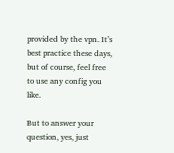provided by the vpn. It’s best practice these days, but of course, feel free to use any config you like.

But to answer your question, yes, just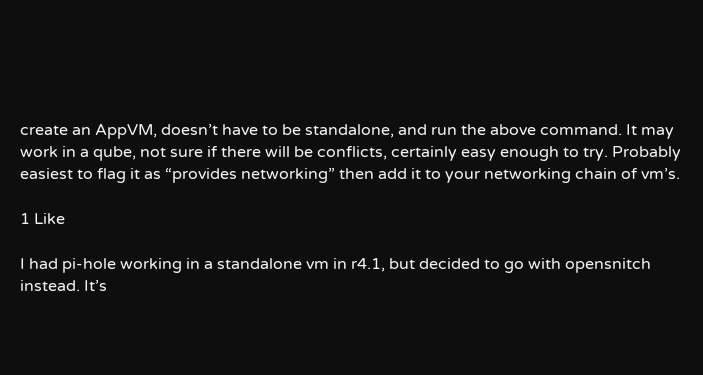create an AppVM, doesn’t have to be standalone, and run the above command. It may work in a qube, not sure if there will be conflicts, certainly easy enough to try. Probably easiest to flag it as “provides networking” then add it to your networking chain of vm’s.

1 Like

I had pi-hole working in a standalone vm in r4.1, but decided to go with opensnitch instead. It’s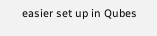easier set up in Qubes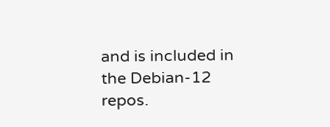and is included in the Debian-12 repos.